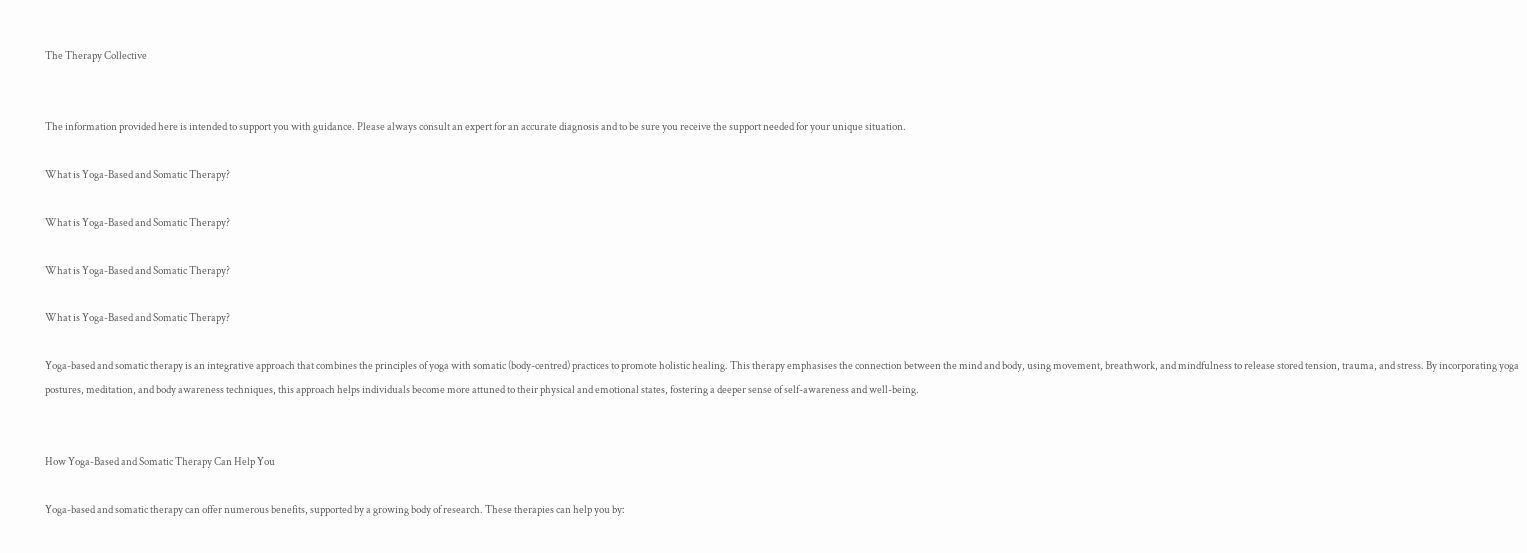The Therapy Collective


The information provided here is intended to support you with guidance. Please always consult an expert for an accurate diagnosis and to be sure you receive the support needed for your unique situation.

What is Yoga-Based and Somatic Therapy?

What is Yoga-Based and Somatic Therapy?

What is Yoga-Based and Somatic Therapy?

What is Yoga-Based and Somatic Therapy?

Yoga-based and somatic therapy is an integrative approach that combines the principles of yoga with somatic (body-centred) practices to promote holistic healing. This therapy emphasises the connection between the mind and body, using movement, breathwork, and mindfulness to release stored tension, trauma, and stress. By incorporating yoga postures, meditation, and body awareness techniques, this approach helps individuals become more attuned to their physical and emotional states, fostering a deeper sense of self-awareness and well-being.


How Yoga-Based and Somatic Therapy Can Help You

Yoga-based and somatic therapy can offer numerous benefits, supported by a growing body of research. These therapies can help you by: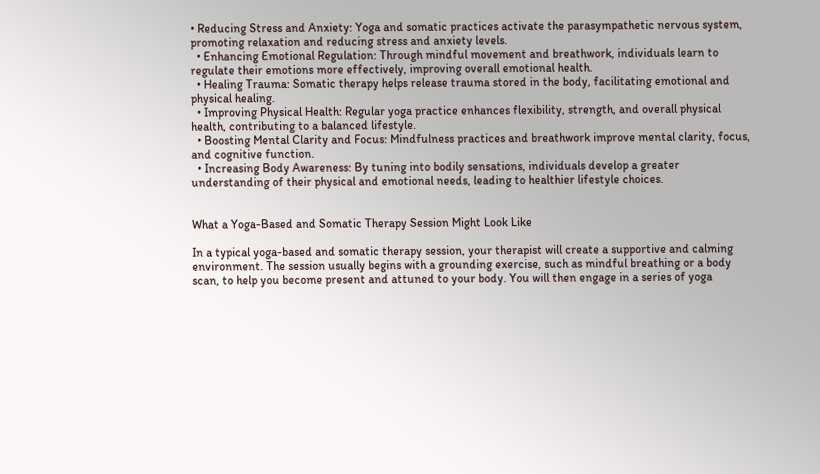• Reducing Stress and Anxiety: Yoga and somatic practices activate the parasympathetic nervous system, promoting relaxation and reducing stress and anxiety levels.
  • Enhancing Emotional Regulation: Through mindful movement and breathwork, individuals learn to regulate their emotions more effectively, improving overall emotional health.
  • Healing Trauma: Somatic therapy helps release trauma stored in the body, facilitating emotional and physical healing.
  • Improving Physical Health: Regular yoga practice enhances flexibility, strength, and overall physical health, contributing to a balanced lifestyle.
  • Boosting Mental Clarity and Focus: Mindfulness practices and breathwork improve mental clarity, focus, and cognitive function.
  • Increasing Body Awareness: By tuning into bodily sensations, individuals develop a greater understanding of their physical and emotional needs, leading to healthier lifestyle choices.


What a Yoga-Based and Somatic Therapy Session Might Look Like

In a typical yoga-based and somatic therapy session, your therapist will create a supportive and calming environment. The session usually begins with a grounding exercise, such as mindful breathing or a body scan, to help you become present and attuned to your body. You will then engage in a series of yoga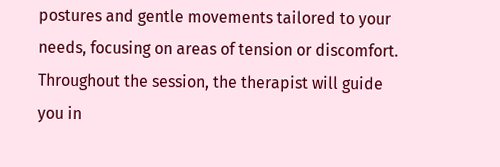postures and gentle movements tailored to your needs, focusing on areas of tension or discomfort. Throughout the session, the therapist will guide you in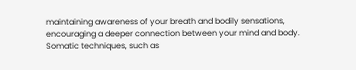maintaining awareness of your breath and bodily sensations, encouraging a deeper connection between your mind and body. Somatic techniques, such as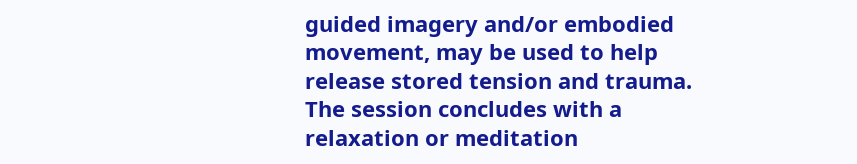guided imagery and/or embodied movement, may be used to help release stored tension and trauma. The session concludes with a relaxation or meditation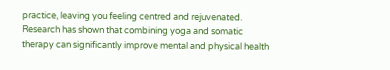practice, leaving you feeling centred and rejuvenated. Research has shown that combining yoga and somatic therapy can significantly improve mental and physical health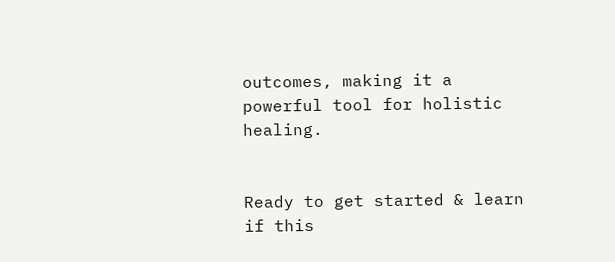outcomes, making it a powerful tool for holistic healing.


Ready to get started & learn if this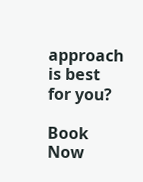approach is best for you?

Book Now